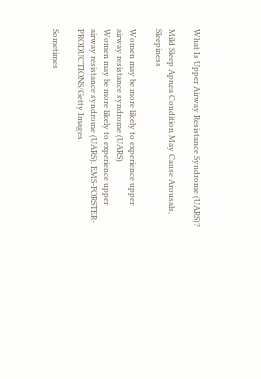What Is Upper Airway Resistance Syndrome (UARS)?

Mild Sleep Apnea Condition May Cause Arousals, Sleepiness

Women may be more likely to experience upper airway resistance syndrome (UARS)
Women may be more likely to experience upper airway resistance syndrome (UARS). EMS-FORSTER-PRODUCTIONS/Getty Images

Sometimes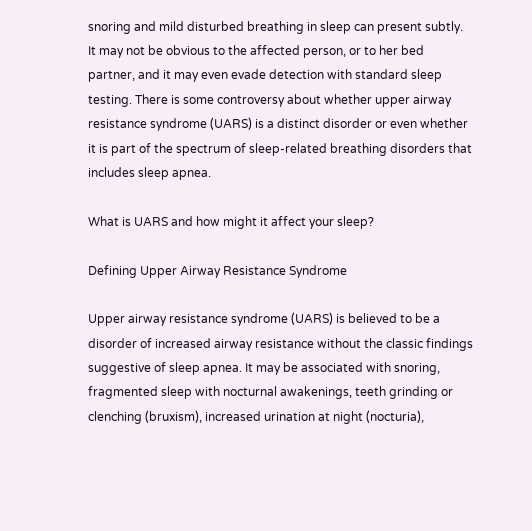snoring and mild disturbed breathing in sleep can present subtly. It may not be obvious to the affected person, or to her bed partner, and it may even evade detection with standard sleep testing. There is some controversy about whether upper airway resistance syndrome (UARS) is a distinct disorder or even whether it is part of the spectrum of sleep-related breathing disorders that includes sleep apnea.

What is UARS and how might it affect your sleep?

Defining Upper Airway Resistance Syndrome

Upper airway resistance syndrome (UARS) is believed to be a disorder of increased airway resistance without the classic findings suggestive of sleep apnea. It may be associated with snoring, fragmented sleep with nocturnal awakenings, teeth grinding or clenching (bruxism), increased urination at night (nocturia),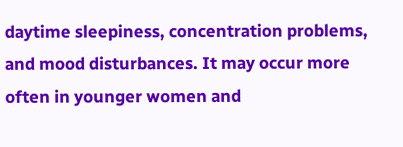daytime sleepiness, concentration problems, and mood disturbances. It may occur more often in younger women and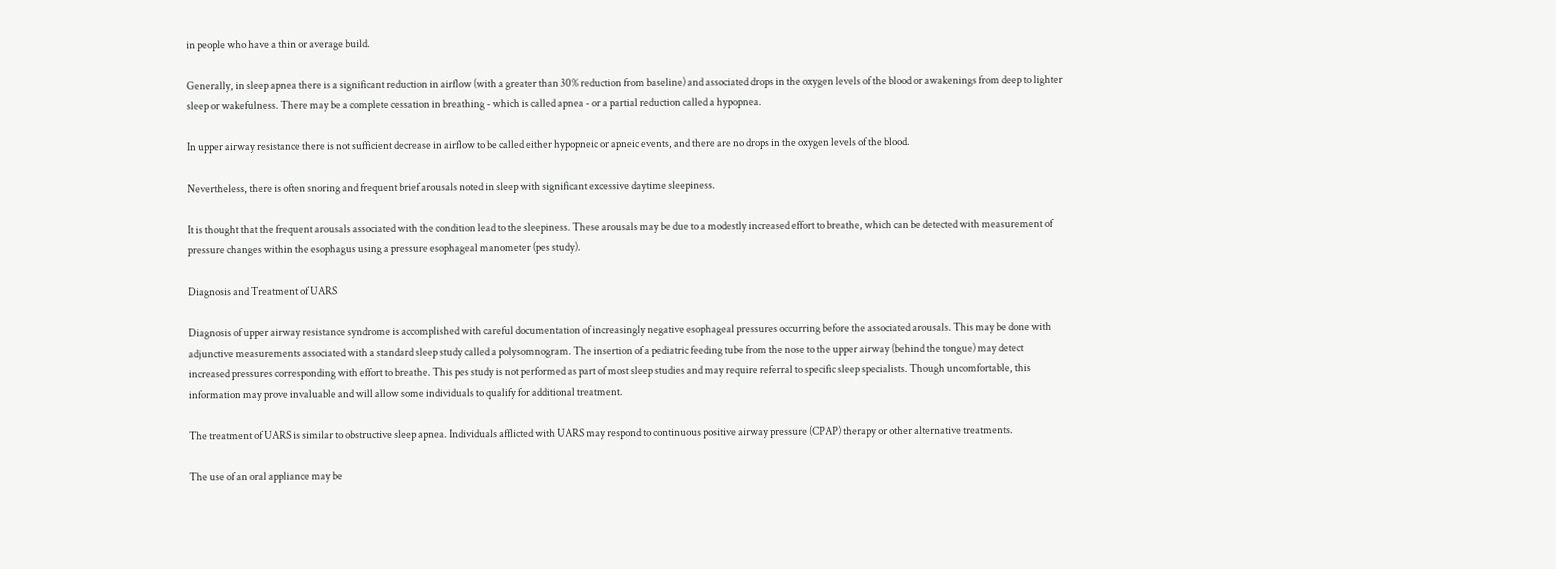in people who have a thin or average build.

Generally, in sleep apnea there is a significant reduction in airflow (with a greater than 30% reduction from baseline) and associated drops in the oxygen levels of the blood or awakenings from deep to lighter sleep or wakefulness. There may be a complete cessation in breathing - which is called apnea - or a partial reduction called a hypopnea.

In upper airway resistance there is not sufficient decrease in airflow to be called either hypopneic or apneic events, and there are no drops in the oxygen levels of the blood.

Nevertheless, there is often snoring and frequent brief arousals noted in sleep with significant excessive daytime sleepiness.

It is thought that the frequent arousals associated with the condition lead to the sleepiness. These arousals may be due to a modestly increased effort to breathe, which can be detected with measurement of pressure changes within the esophagus using a pressure esophageal manometer (pes study).

Diagnosis and Treatment of UARS

Diagnosis of upper airway resistance syndrome is accomplished with careful documentation of increasingly negative esophageal pressures occurring before the associated arousals. This may be done with adjunctive measurements associated with a standard sleep study called a polysomnogram. The insertion of a pediatric feeding tube from the nose to the upper airway (behind the tongue) may detect increased pressures corresponding with effort to breathe. This pes study is not performed as part of most sleep studies and may require referral to specific sleep specialists. Though uncomfortable, this information may prove invaluable and will allow some individuals to qualify for additional treatment.

The treatment of UARS is similar to obstructive sleep apnea. Individuals afflicted with UARS may respond to continuous positive airway pressure (CPAP) therapy or other alternative treatments.

The use of an oral appliance may be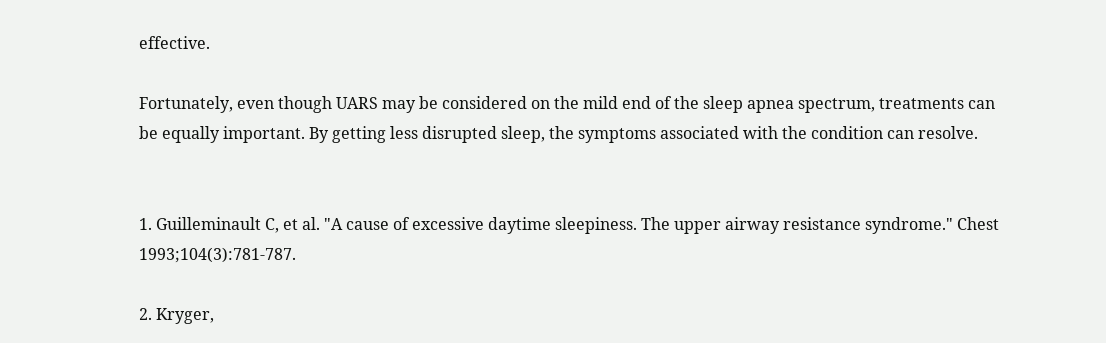effective.

Fortunately, even though UARS may be considered on the mild end of the sleep apnea spectrum, treatments can be equally important. By getting less disrupted sleep, the symptoms associated with the condition can resolve.


1. Guilleminault C, et al. "A cause of excessive daytime sleepiness. The upper airway resistance syndrome." Chest 1993;104(3):781-787.

2. Kryger,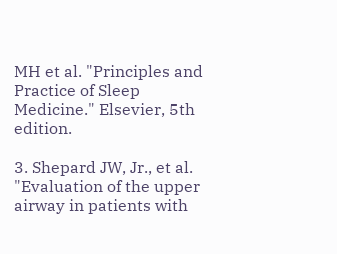MH et al. "Principles and Practice of Sleep Medicine." Elsevier, 5th edition.

3. Shepard JW, Jr., et al. "Evaluation of the upper airway in patients with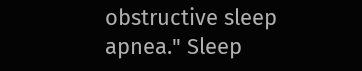obstructive sleep apnea." Sleep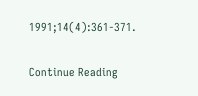1991;14(4):361-371.

Continue Reading